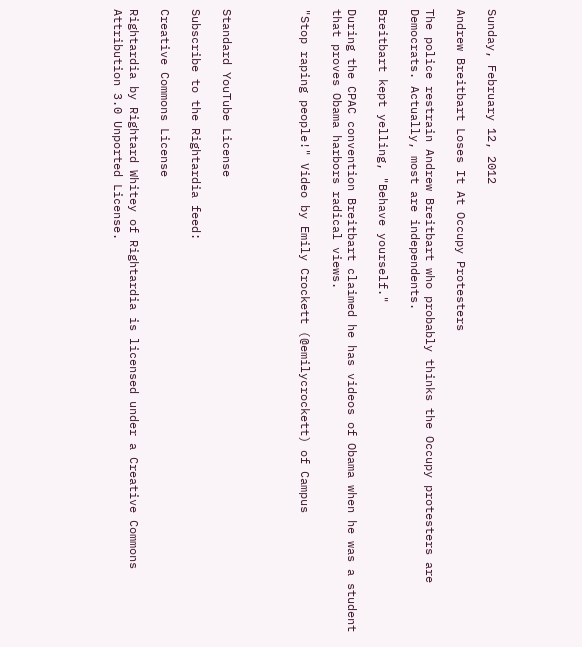Sunday, February 12, 2012

Andrew Breitbart Loses It At Occupy Protesters

The police restrain Andrew Breitbart who probably thinks the Occupy protesters are Democrats. Actually, most are independents.

Breitbart kept yelling, "Behave yourself."

During the CPAC convention Breitbart claimed he has videos of Obama when he was a student that proves Obama harbors radical views.

"Stop raping people!" Video by Emily Crockett (@emilycrockett) of Campus




Standard YouTube License

Subscribe to the Rightardia feed:

Creative Commons License

Rightardia by Rightard Whitey of Rightardia is licensed under a Creative Commons Attribution 3.0 Unported License.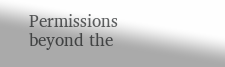Permissions beyond the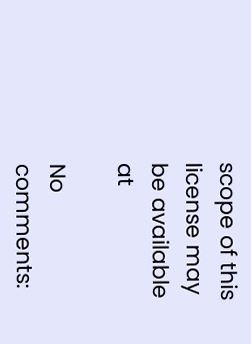scope of this license may be available at

No comments: